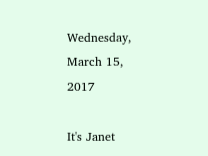Wednesday, March 15, 2017

It's Janet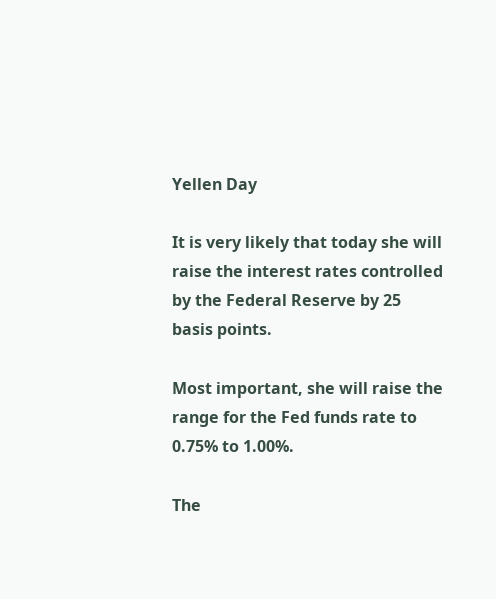Yellen Day

It is very likely that today she will raise the interest rates controlled by the Federal Reserve by 25 basis points.

Most important, she will raise the range for the Fed funds rate to 0.75% to 1.00%.

The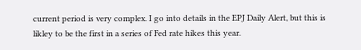current period is very complex. I go into details in the EPJ Daily Alert, but this is likley to be the first in a series of Fed rate hikes this year.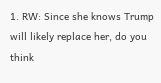1. RW: Since she knows Trump will likely replace her, do you think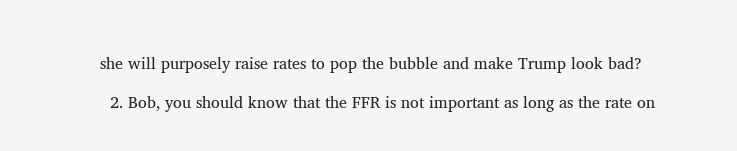she will purposely raise rates to pop the bubble and make Trump look bad?

  2. Bob, you should know that the FFR is not important as long as the rate on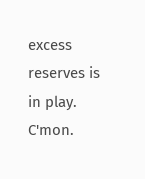excess reserves is in play. C'mon.